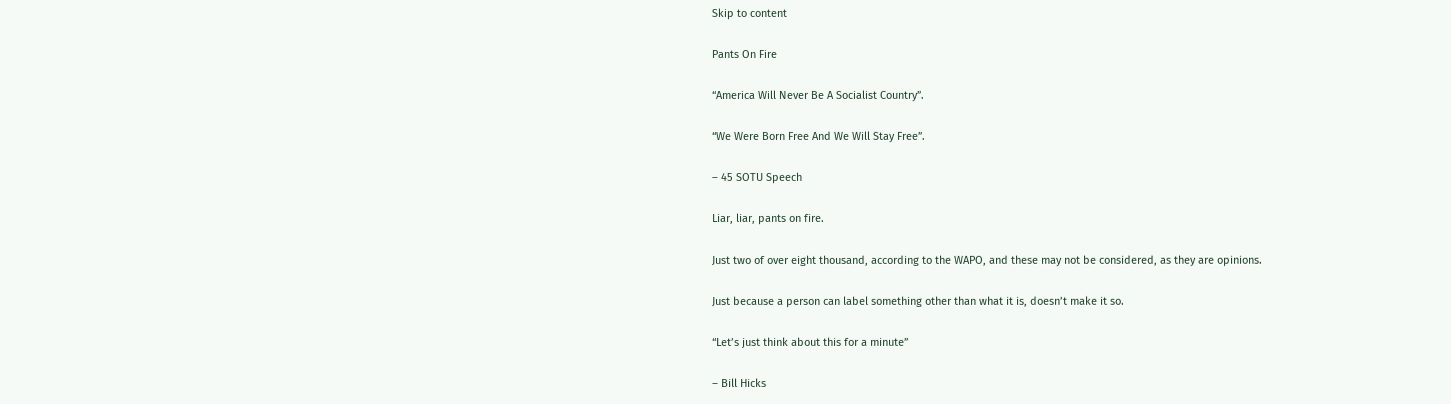Skip to content

Pants On Fire

“America Will Never Be A Socialist Country”.

“We Were Born Free And We Will Stay Free”.

– 45 SOTU Speech

Liar, liar, pants on fire.

Just two of over eight thousand, according to the WAPO, and these may not be considered, as they are opinions.

Just because a person can label something other than what it is, doesn’t make it so.

“Let’s just think about this for a minute”

– Bill Hicks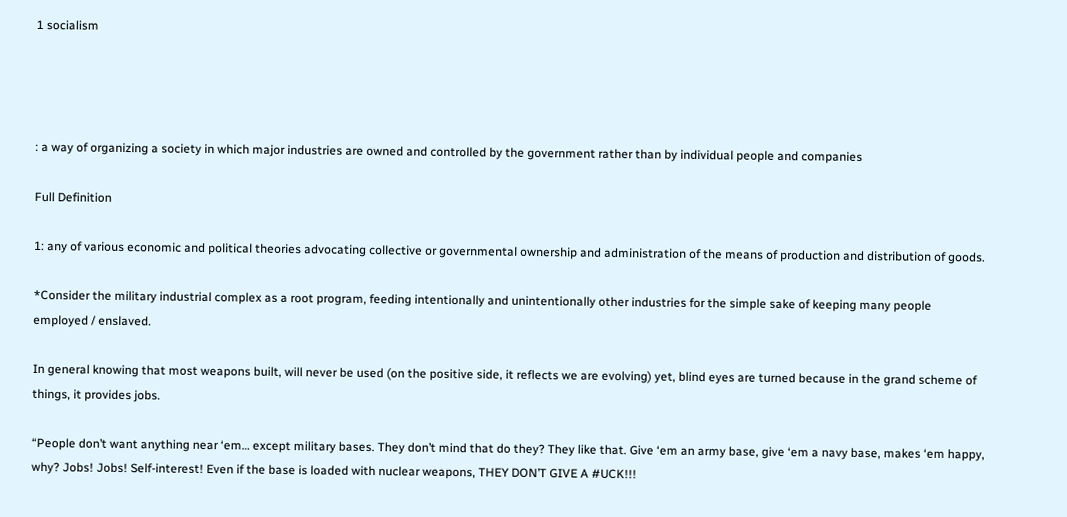1 socialism




: a way of organizing a society in which major industries are owned and controlled by the government rather than by individual people and companies

Full Definition

1: any of various economic and political theories advocating collective or governmental ownership and administration of the means of production and distribution of goods.

*Consider the military industrial complex as a root program, feeding intentionally and unintentionally other industries for the simple sake of keeping many people employed / enslaved.

In general knowing that most weapons built, will never be used (on the positive side, it reflects we are evolving) yet, blind eyes are turned because in the grand scheme of things, it provides jobs.

“People don’t want anything near ‘em… except military bases. They don’t mind that do they? They like that. Give ‘em an army base, give ‘em a navy base, makes ‘em happy, why? Jobs! Jobs! Self-interest! Even if the base is loaded with nuclear weapons, THEY DON’T GIVE A #UCK!!!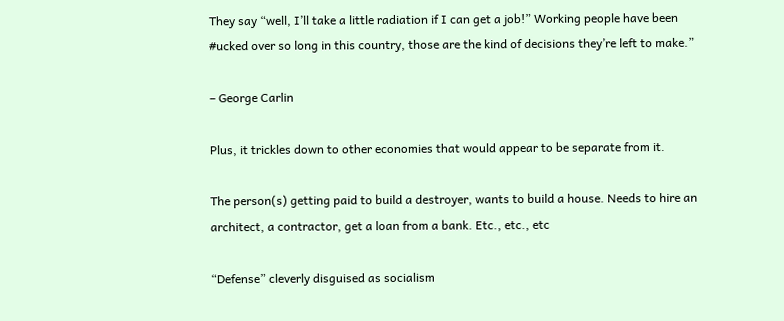They say “well, I’ll take a little radiation if I can get a job!” Working people have been #ucked over so long in this country, those are the kind of decisions they’re left to make.”

– George Carlin

Plus, it trickles down to other economies that would appear to be separate from it.

The person(s) getting paid to build a destroyer, wants to build a house. Needs to hire an architect, a contractor, get a loan from a bank. Etc., etc., etc

“Defense” cleverly disguised as socialism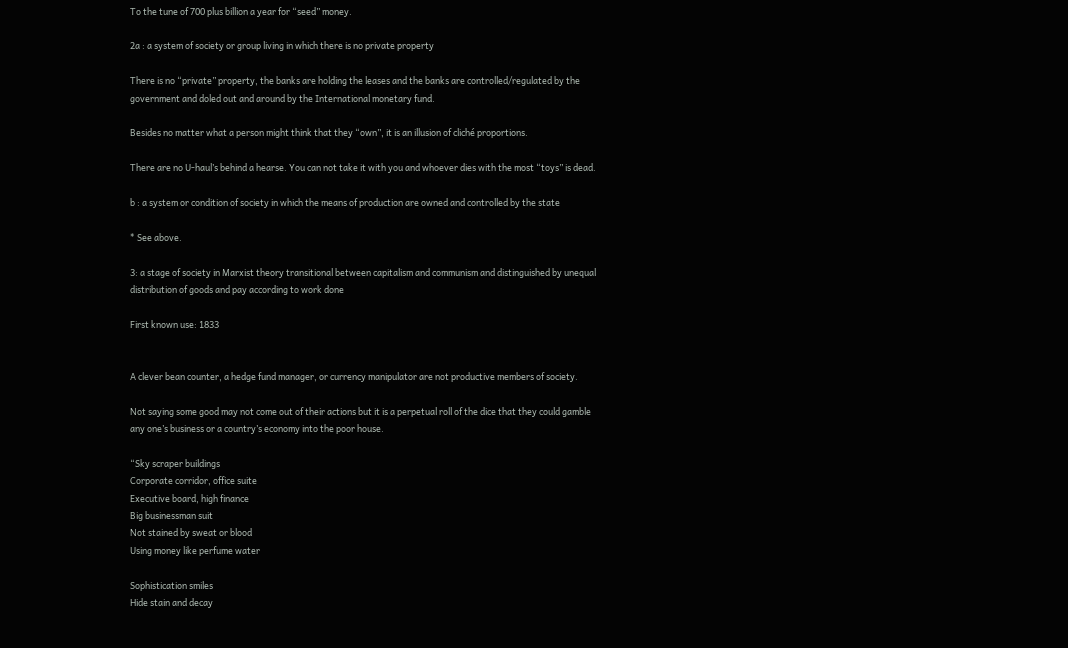To the tune of 700 plus billion a year for “seed” money.

2a : a system of society or group living in which there is no private property

There is no “private” property, the banks are holding the leases and the banks are controlled/regulated by the government and doled out and around by the International monetary fund.

Besides no matter what a person might think that they “own”, it is an illusion of cliché proportions.

There are no U-haul’s behind a hearse. You can not take it with you and whoever dies with the most “toys” is dead.

b : a system or condition of society in which the means of production are owned and controlled by the state

* See above.

3: a stage of society in Marxist theory transitional between capitalism and communism and distinguished by unequal distribution of goods and pay according to work done

First known use: 1833


A clever bean counter, a hedge fund manager, or currency manipulator are not productive members of society.

Not saying some good may not come out of their actions but it is a perpetual roll of the dice that they could gamble any one’s business or a country’s economy into the poor house.

“Sky scraper buildings
Corporate corridor, office suite
Executive board, high finance
Big businessman suit
Not stained by sweat or blood
Using money like perfume water

Sophistication smiles
Hide stain and decay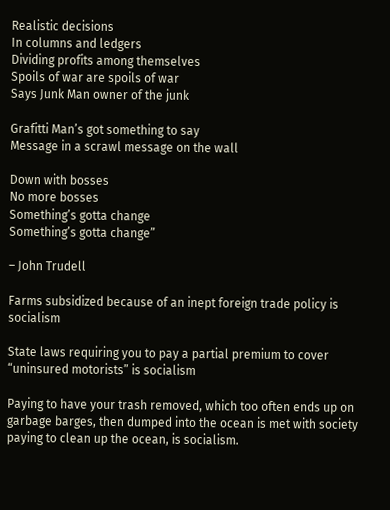Realistic decisions
In columns and ledgers
Dividing profits among themselves
Spoils of war are spoils of war
Says Junk Man owner of the junk

Grafitti Man’s got something to say
Message in a scrawl message on the wall

Down with bosses
No more bosses
Something’s gotta change
Something’s gotta change”

– John Trudell

Farms subsidized because of an inept foreign trade policy is socialism

State laws requiring you to pay a partial premium to cover “uninsured motorists” is socialism

Paying to have your trash removed, which too often ends up on garbage barges, then dumped into the ocean is met with society paying to clean up the ocean, is socialism.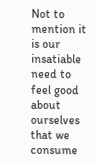Not to mention it is our insatiable need to feel good about ourselves that we consume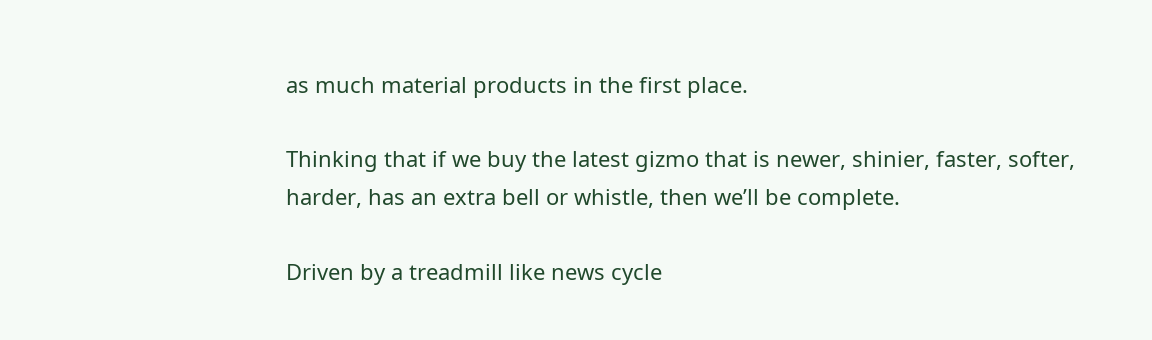as much material products in the first place.

Thinking that if we buy the latest gizmo that is newer, shinier, faster, softer, harder, has an extra bell or whistle, then we’ll be complete.

Driven by a treadmill like news cycle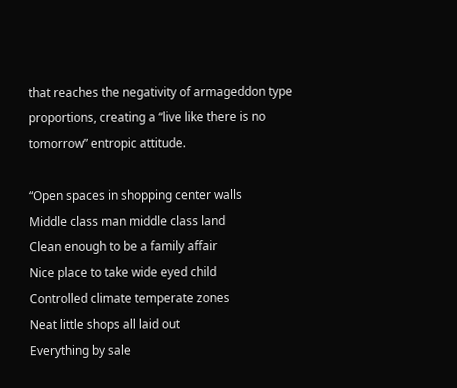that reaches the negativity of armageddon type proportions, creating a “live like there is no tomorrow” entropic attitude.

“Open spaces in shopping center walls
Middle class man middle class land
Clean enough to be a family affair
Nice place to take wide eyed child
Controlled climate temperate zones
Neat little shops all laid out
Everything by sale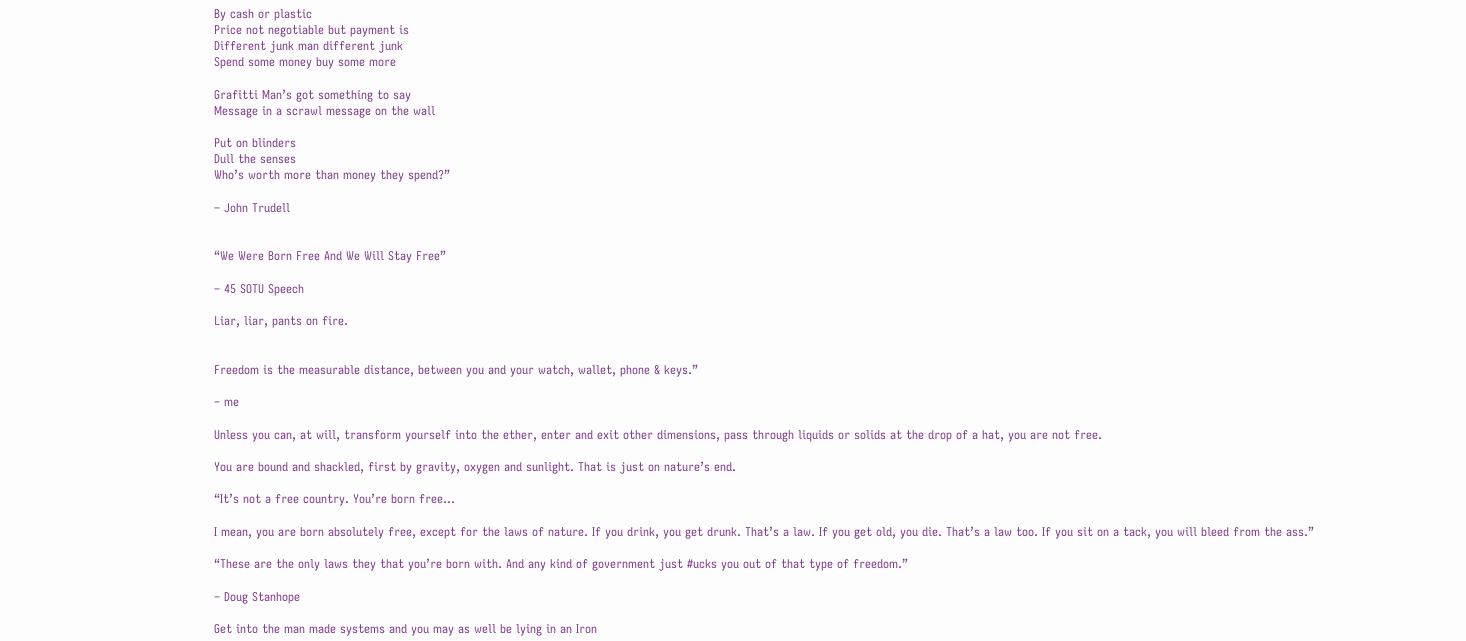By cash or plastic
Price not negotiable but payment is
Different junk man different junk
Spend some money buy some more

Grafitti Man’s got something to say
Message in a scrawl message on the wall

Put on blinders
Dull the senses
Who’s worth more than money they spend?”

– John Trudell


“We Were Born Free And We Will Stay Free”

– 45 SOTU Speech

Liar, liar, pants on fire.


Freedom is the measurable distance, between you and your watch, wallet, phone & keys.”

– me

Unless you can, at will, transform yourself into the ether, enter and exit other dimensions, pass through liquids or solids at the drop of a hat, you are not free.

You are bound and shackled, first by gravity, oxygen and sunlight. That is just on nature’s end.

“It’s not a free country. You’re born free…

I mean, you are born absolutely free, except for the laws of nature. If you drink, you get drunk. That’s a law. If you get old, you die. That’s a law too. If you sit on a tack, you will bleed from the ass.”

“These are the only laws they that you’re born with. And any kind of government just #ucks you out of that type of freedom.”

– Doug Stanhope

Get into the man made systems and you may as well be lying in an Iron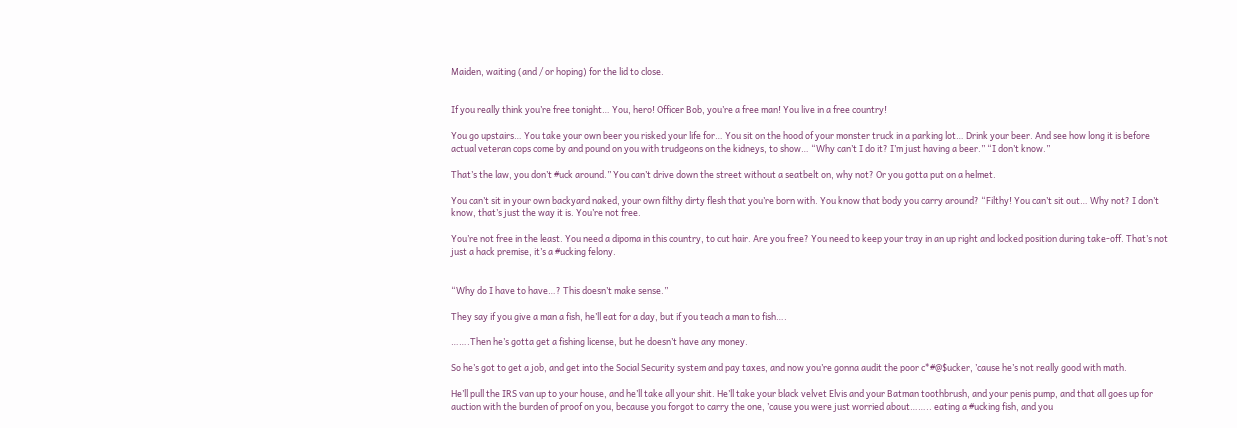Maiden, waiting (and / or hoping) for the lid to close.


If you really think you’re free tonight… You, hero! Officer Bob, you’re a free man! You live in a free country!

You go upstairs… You take your own beer you risked your life for… You sit on the hood of your monster truck in a parking lot… Drink your beer. And see how long it is before actual veteran cops come by and pound on you with trudgeons on the kidneys, to show… “Why can’t I do it? I’m just having a beer.” “I don’t know.”

That’s the law, you don’t #uck around.” You can’t drive down the street without a seatbelt on, why not? Or you gotta put on a helmet.

You can’t sit in your own backyard naked, your own filthy dirty flesh that you’re born with. You know that body you carry around? “Filthy! You can’t sit out… Why not? I don’t know, that’s just the way it is. You’re not free.

You’re not free in the least. You need a dipoma in this country, to cut hair. Are you free? You need to keep your tray in an up right and locked position during take-off. That’s not just a hack premise, it’s a #ucking felony.


“Why do I have to have…? This doesn’t make sense.”

They say if you give a man a fish, he’ll eat for a day, but if you teach a man to fish….

…….Then he’s gotta get a fishing license, but he doesn’t have any money.

So he’s got to get a job, and get into the Social Security system and pay taxes, and now you’re gonna audit the poor c*#@$ucker, ’cause he’s not really good with math.

He’ll pull the IRS van up to your house, and he’ll take all your shit. He’ll take your black velvet Elvis and your Batman toothbrush, and your penis pump, and that all goes up for auction with the burden of proof on you, because you forgot to carry the one, ’cause you were just worried about…….. eating a #ucking fish, and you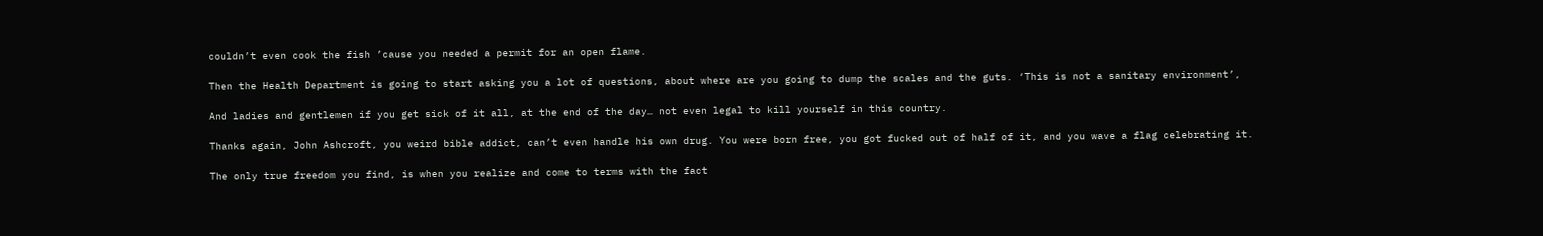couldn’t even cook the fish ’cause you needed a permit for an open flame.

Then the Health Department is going to start asking you a lot of questions, about where are you going to dump the scales and the guts. ‘This is not a sanitary environment’,

And ladies and gentlemen if you get sick of it all, at the end of the day… not even legal to kill yourself in this country.

Thanks again, John Ashcroft, you weird bible addict, can’t even handle his own drug. You were born free, you got fucked out of half of it, and you wave a flag celebrating it.

The only true freedom you find, is when you realize and come to terms with the fact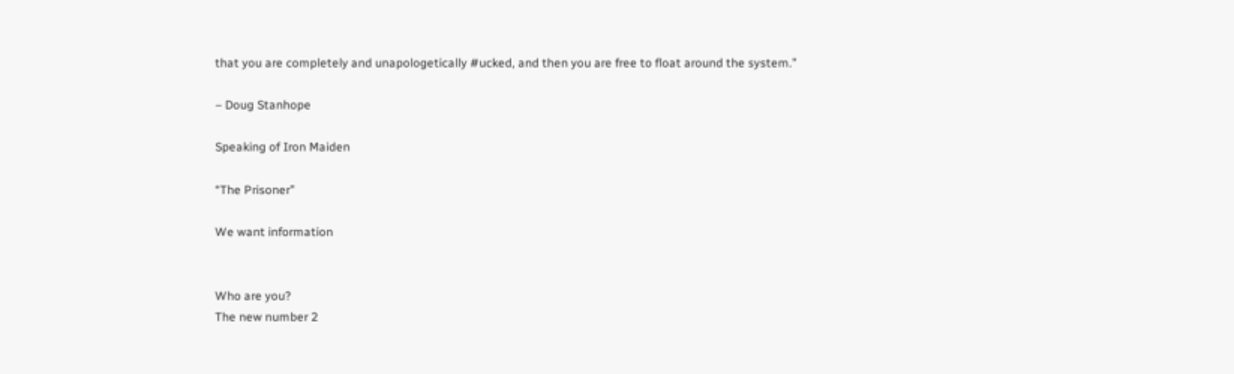that you are completely and unapologetically #ucked, and then you are free to float around the system.”

– Doug Stanhope

Speaking of Iron Maiden

“The Prisoner”

We want information


Who are you?
The new number 2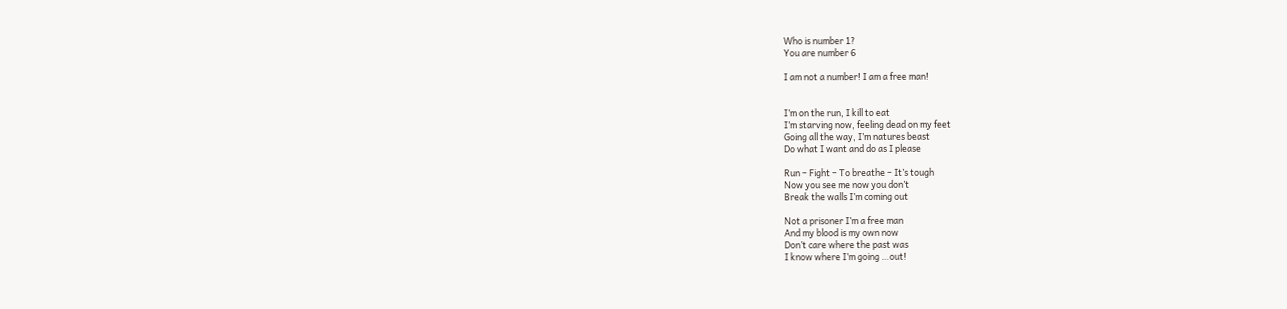Who is number 1?
You are number 6

I am not a number! I am a free man!


I’m on the run, I kill to eat
I’m starving now, feeling dead on my feet
Going all the way, I’m natures beast
Do what I want and do as I please

Run – Fight – To breathe – It’s tough
Now you see me now you don’t
Break the walls I’m coming out

Not a prisoner I’m a free man
And my blood is my own now
Don’t care where the past was
I know where I’m going …out!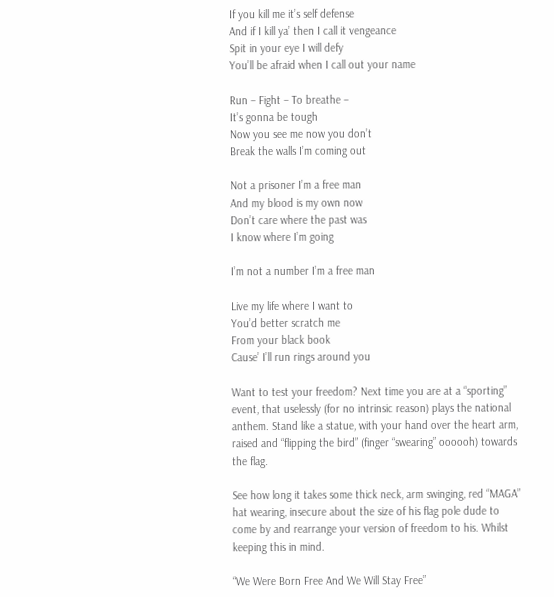If you kill me it’s self defense
And if I kill ya’ then I call it vengeance
Spit in your eye I will defy
You’ll be afraid when I call out your name

Run – Fight – To breathe –
It’s gonna be tough
Now you see me now you don’t
Break the walls I’m coming out

Not a prisoner I’m a free man
And my blood is my own now
Don’t care where the past was
I know where I’m going

I’m not a number I’m a free man

Live my life where I want to
You’d better scratch me
From your black book
Cause’ I’ll run rings around you

Want to test your freedom? Next time you are at a “sporting” event, that uselessly (for no intrinsic reason) plays the national anthem. Stand like a statue, with your hand over the heart arm, raised and “flipping the bird” (finger “swearing” oooooh) towards the flag.

See how long it takes some thick neck, arm swinging, red “MAGA” hat wearing, insecure about the size of his flag pole dude to come by and rearrange your version of freedom to his. Whilst keeping this in mind.

“We Were Born Free And We Will Stay Free”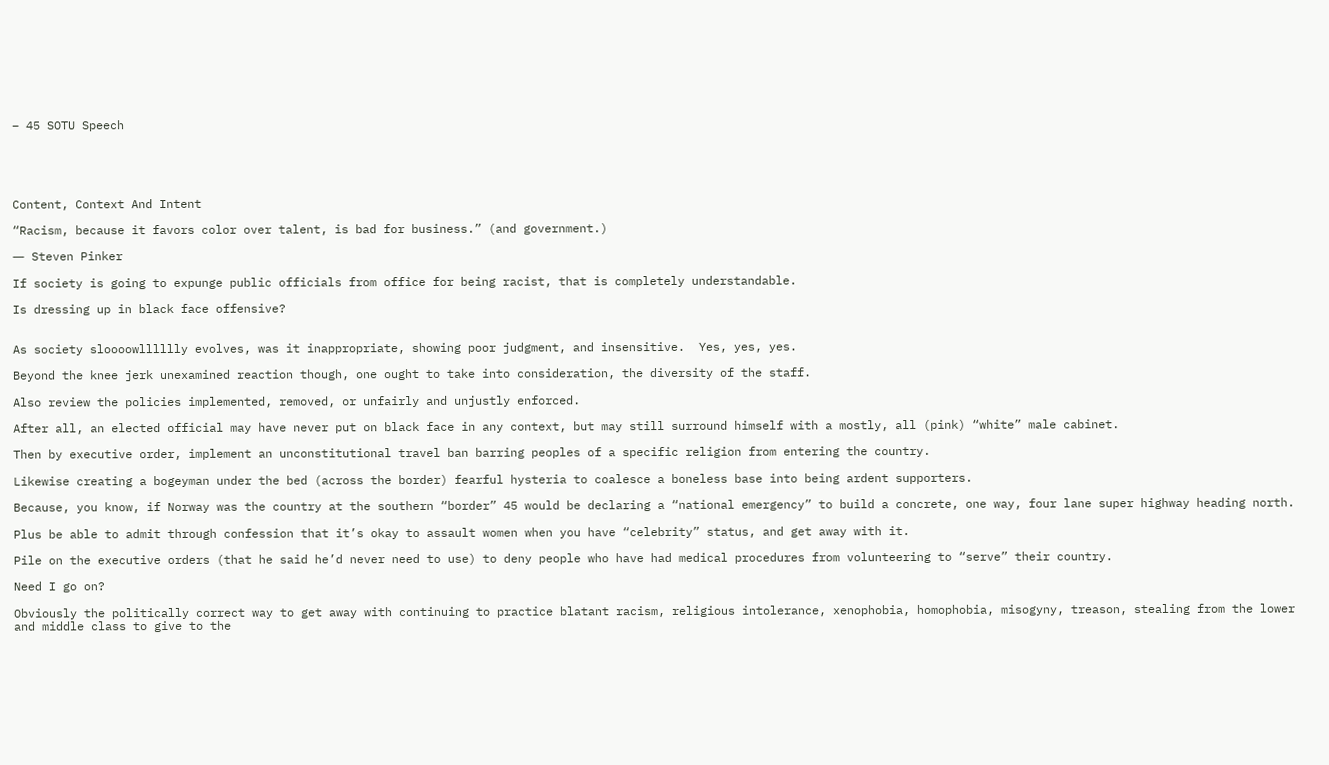– 45 SOTU Speech





Content, Context And Intent

“Racism, because it favors color over talent, is bad for business.” (and government.)

― Steven Pinker

If society is going to expunge public officials from office for being racist, that is completely understandable.

Is dressing up in black face offensive?


As society sloooowlllllly evolves, was it inappropriate, showing poor judgment, and insensitive.  Yes, yes, yes.

Beyond the knee jerk unexamined reaction though, one ought to take into consideration, the diversity of the staff.

Also review the policies implemented, removed, or unfairly and unjustly enforced.

After all, an elected official may have never put on black face in any context, but may still surround himself with a mostly, all (pink) “white” male cabinet.

Then by executive order, implement an unconstitutional travel ban barring peoples of a specific religion from entering the country.

Likewise creating a bogeyman under the bed (across the border) fearful hysteria to coalesce a boneless base into being ardent supporters.

Because, you know, if Norway was the country at the southern “border” 45 would be declaring a “national emergency” to build a concrete, one way, four lane super highway heading north.

Plus be able to admit through confession that it’s okay to assault women when you have “celebrity” status, and get away with it.

Pile on the executive orders (that he said he’d never need to use) to deny people who have had medical procedures from volunteering to “serve” their country.

Need I go on?

Obviously the politically correct way to get away with continuing to practice blatant racism, religious intolerance, xenophobia, homophobia, misogyny, treason, stealing from the lower and middle class to give to the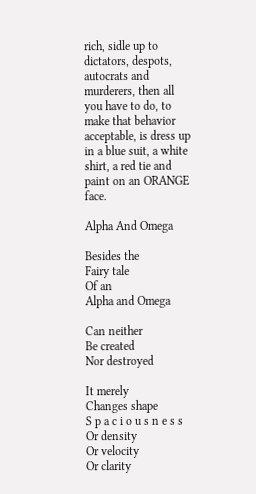rich, sidle up to dictators, despots, autocrats and murderers, then all you have to do, to make that behavior acceptable, is dress up in a blue suit, a white shirt, a red tie and paint on an ORANGE face.

Alpha And Omega

Besides the
Fairy tale
Of an
Alpha and Omega

Can neither
Be created
Nor destroyed

It merely
Changes shape
S p a c i o u s n e s s
Or density
Or velocity
Or clarity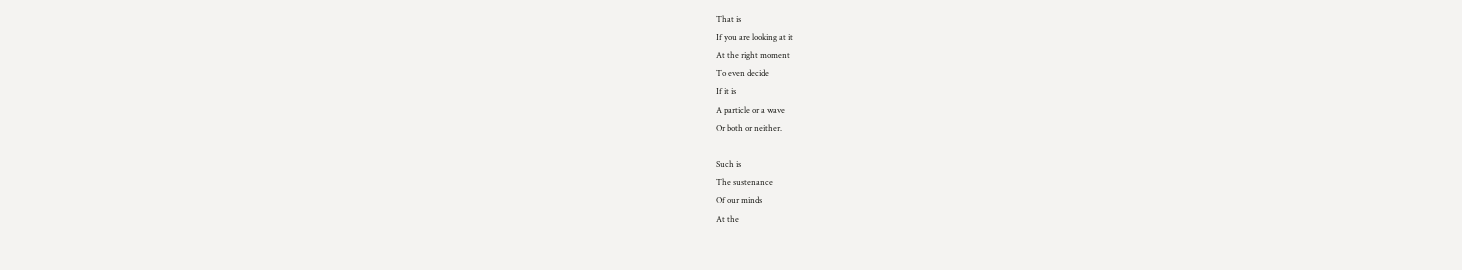That is
If you are looking at it
At the right moment
To even decide
If it is
A particle or a wave
Or both or neither.

Such is
The sustenance
Of our minds
At the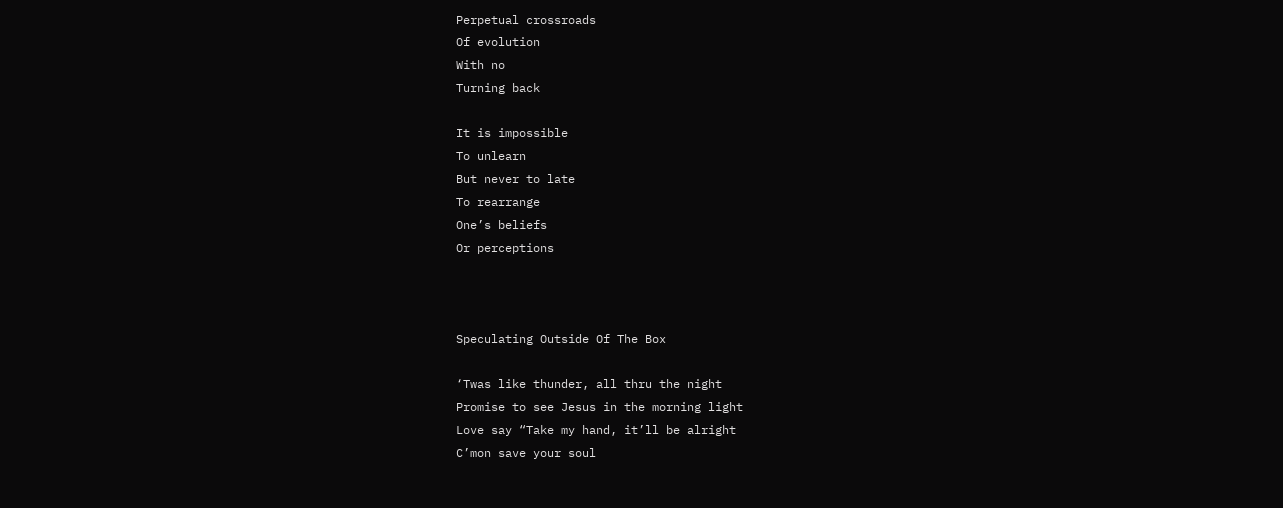Perpetual crossroads
Of evolution
With no
Turning back

It is impossible
To unlearn
But never to late
To rearrange
One’s beliefs
Or perceptions



Speculating Outside Of The Box

‘Twas like thunder, all thru the night
Promise to see Jesus in the morning light
Love say “Take my hand, it’ll be alright
C’mon save your soul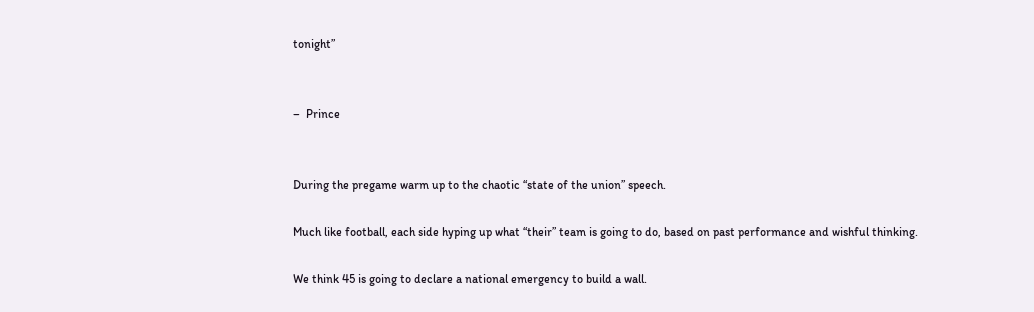tonight”


–  Prince


During the pregame warm up to the chaotic “state of the union” speech.

Much like football, each side hyping up what “their” team is going to do, based on past performance and wishful thinking.

We think 45 is going to declare a national emergency to build a wall.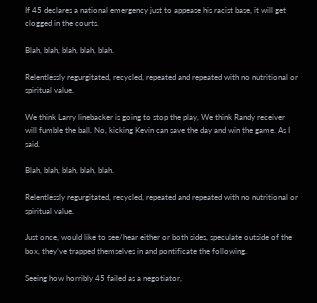If 45 declares a national emergency just to appease his racist base, it will get clogged in the courts.

Blah, blah, blah, blah, blah.

Relentlessly regurgitated, recycled, repeated and repeated with no nutritional or spiritual value.

We think Larry linebacker is going to stop the play, We think Randy receiver will fumble the ball. No, kicking Kevin can save the day and win the game. As I said.

Blah, blah, blah, blah, blah.

Relentlessly regurgitated, recycled, repeated and repeated with no nutritional or spiritual value.

Just once, would like to see/hear either or both sides, speculate outside of the box, they’ve trapped themselves in and pontificate the following.

Seeing how horribly 45 failed as a negotiator,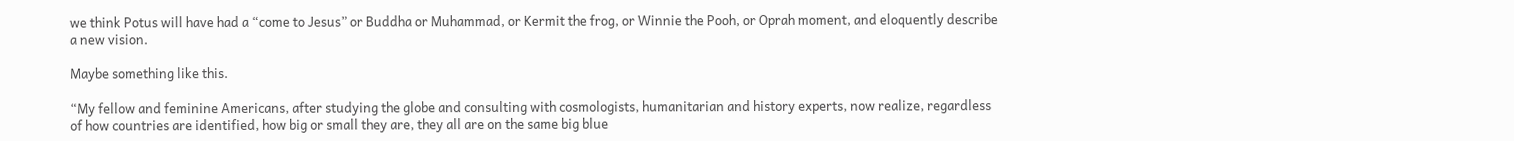we think Potus will have had a “come to Jesus” or Buddha or Muhammad, or Kermit the frog, or Winnie the Pooh, or Oprah moment, and eloquently describe a new vision.

Maybe something like this.

“My fellow and feminine Americans, after studying the globe and consulting with cosmologists, humanitarian and history experts, now realize, regardless of how countries are identified, how big or small they are, they all are on the same big blue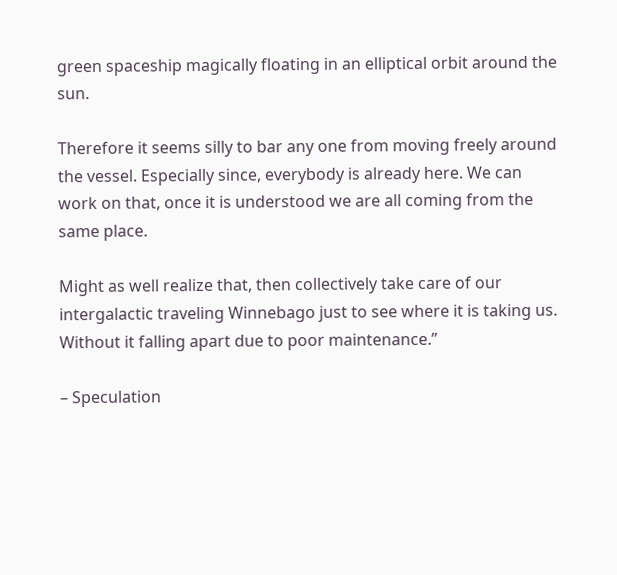green spaceship magically floating in an elliptical orbit around the sun.

Therefore it seems silly to bar any one from moving freely around the vessel. Especially since, everybody is already here. We can work on that, once it is understood we are all coming from the same place.

Might as well realize that, then collectively take care of our intergalactic traveling Winnebago just to see where it is taking us. Without it falling apart due to poor maintenance.”

– Speculation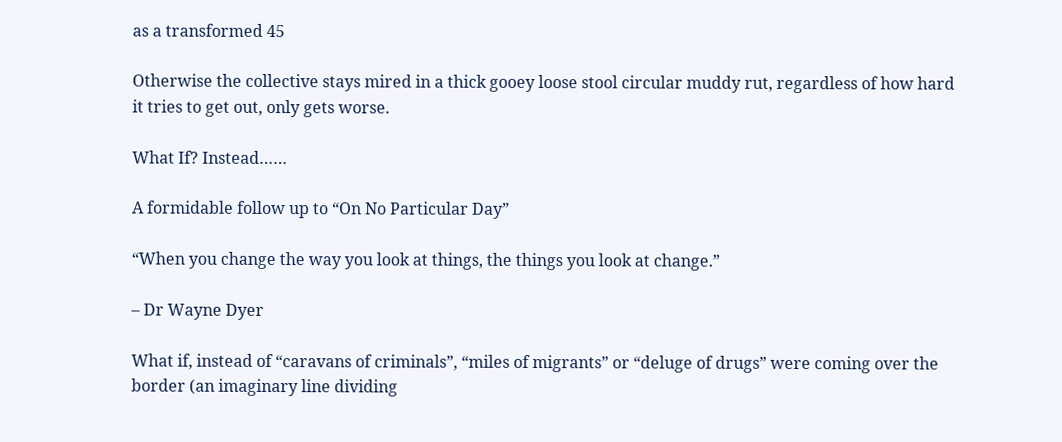as a transformed 45

Otherwise the collective stays mired in a thick gooey loose stool circular muddy rut, regardless of how hard it tries to get out, only gets worse.

What If? Instead……

A formidable follow up to “On No Particular Day”

“When you change the way you look at things, the things you look at change.”

– Dr Wayne Dyer

What if, instead of “caravans of criminals”, “miles of migrants” or “deluge of drugs” were coming over the border (an imaginary line dividing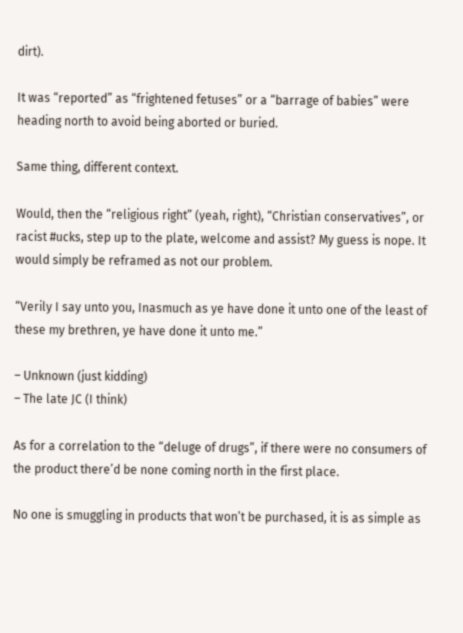dirt).

It was “reported” as “frightened fetuses” or a “barrage of babies” were heading north to avoid being aborted or buried.

Same thing, different context.

Would, then the “religious right” (yeah, right), “Christian conservatives”, or racist #ucks, step up to the plate, welcome and assist? My guess is nope. It would simply be reframed as not our problem.

“Verily I say unto you, Inasmuch as ye have done it unto one of the least of these my brethren, ye have done it unto me.”

– Unknown (just kidding)
– The late JC (I think)

As for a correlation to the “deluge of drugs”, if there were no consumers of the product there’d be none coming north in the first place.

No one is smuggling in products that won’t be purchased, it is as simple as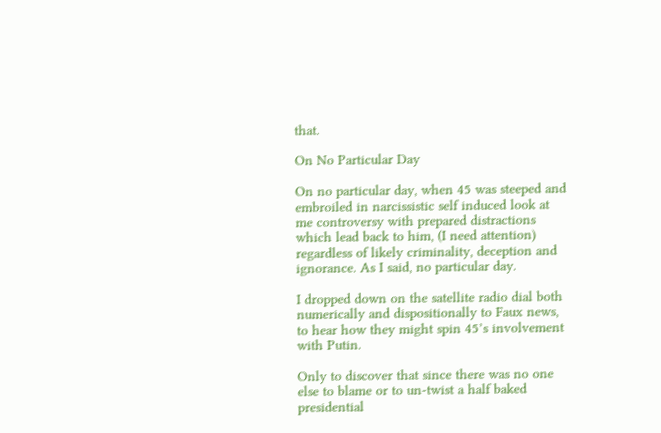that.

On No Particular Day

On no particular day, when 45 was steeped and embroiled in narcissistic self induced look at me controversy with prepared distractions which lead back to him, (I need attention) regardless of likely criminality, deception and ignorance. As I said, no particular day.

I dropped down on the satellite radio dial both numerically and dispositionally to Faux news, to hear how they might spin 45’s involvement with Putin.

Only to discover that since there was no one else to blame or to un-twist a half baked presidential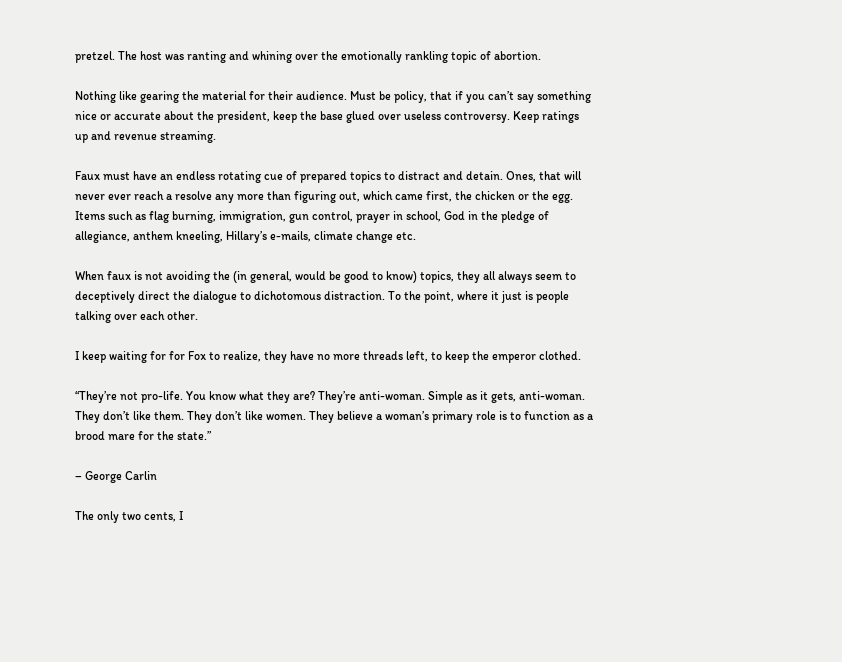pretzel. The host was ranting and whining over the emotionally rankling topic of abortion.

Nothing like gearing the material for their audience. Must be policy, that if you can’t say something nice or accurate about the president, keep the base glued over useless controversy. Keep ratings up and revenue streaming.

Faux must have an endless rotating cue of prepared topics to distract and detain. Ones, that will never ever reach a resolve any more than figuring out, which came first, the chicken or the egg. Items such as flag burning, immigration, gun control, prayer in school, God in the pledge of allegiance, anthem kneeling, Hillary’s e-mails, climate change etc.

When faux is not avoiding the (in general, would be good to know) topics, they all always seem to deceptively direct the dialogue to dichotomous distraction. To the point, where it just is people talking over each other.

I keep waiting for for Fox to realize, they have no more threads left, to keep the emperor clothed.

“They’re not pro-life. You know what they are? They’re anti-woman. Simple as it gets, anti-woman. They don’t like them. They don’t like women. They believe a woman’s primary role is to function as a brood mare for the state.”

– George Carlin

The only two cents, I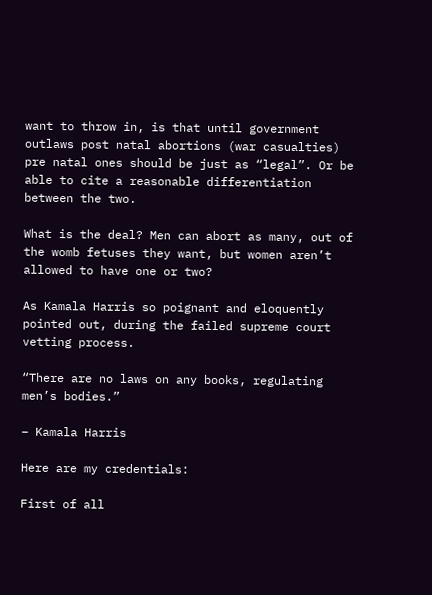want to throw in, is that until government outlaws post natal abortions (war casualties) pre natal ones should be just as “legal”. Or be able to cite a reasonable differentiation between the two.

What is the deal? Men can abort as many, out of the womb fetuses they want, but women aren’t allowed to have one or two?

As Kamala Harris so poignant and eloquently pointed out, during the failed supreme court vetting process.

“There are no laws on any books, regulating men’s bodies.”

– Kamala Harris

Here are my credentials:

First of all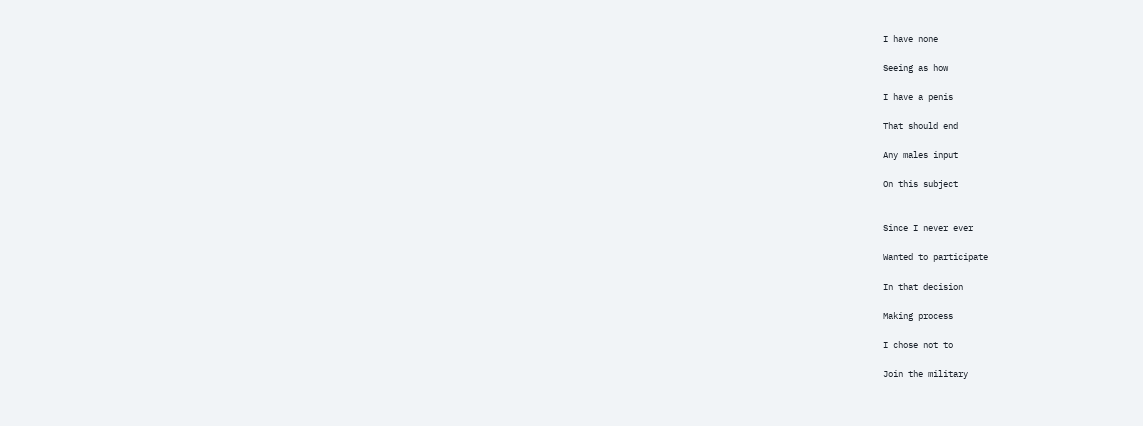I have none

Seeing as how

I have a penis

That should end

Any males input

On this subject


Since I never ever

Wanted to participate

In that decision

Making process

I chose not to

Join the military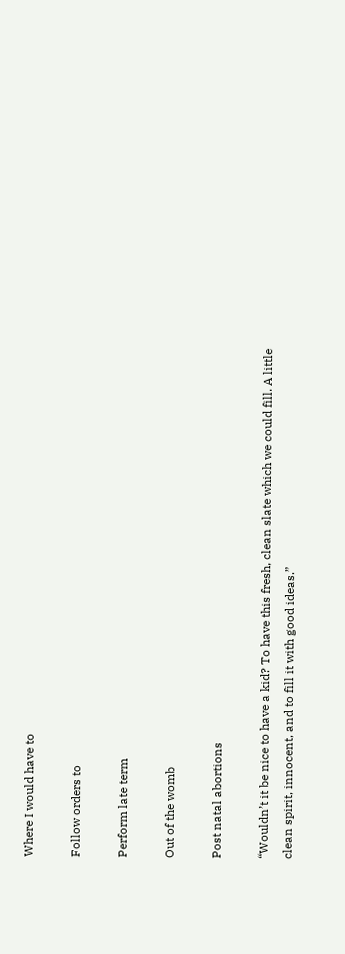Where I would have to

Follow orders to

Perform late term

Out of the womb

Post natal abortions

“Wouldn’t it be nice to have a kid? To have this fresh, clean slate which we could fill. A little clean spirit, innocent, and to fill it with good ideas.”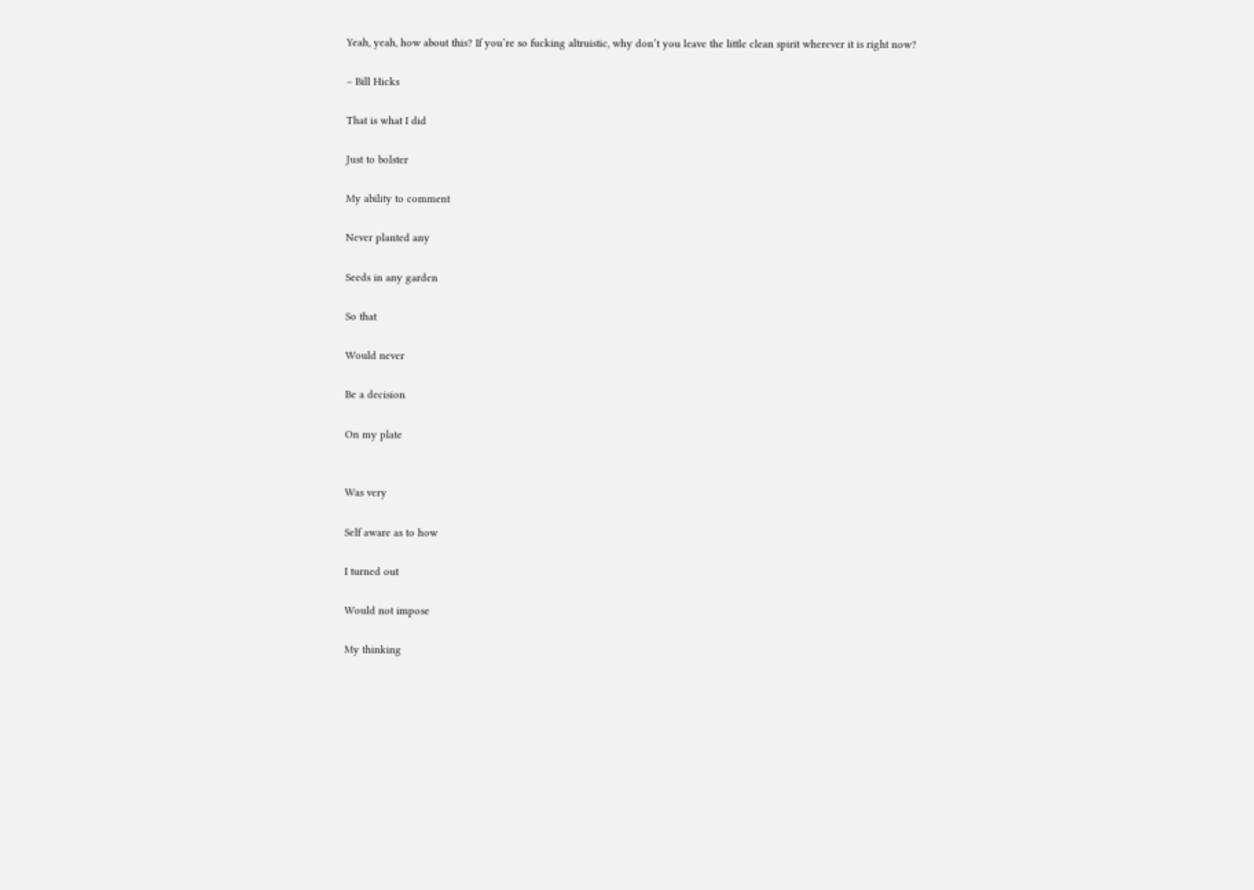Yeah, yeah, how about this? If you’re so fucking altruistic, why don’t you leave the little clean spirit wherever it is right now?

– Bill Hicks

That is what I did

Just to bolster

My ability to comment

Never planted any

Seeds in any garden

So that

Would never

Be a decision

On my plate


Was very

Self aware as to how

I turned out

Would not impose

My thinking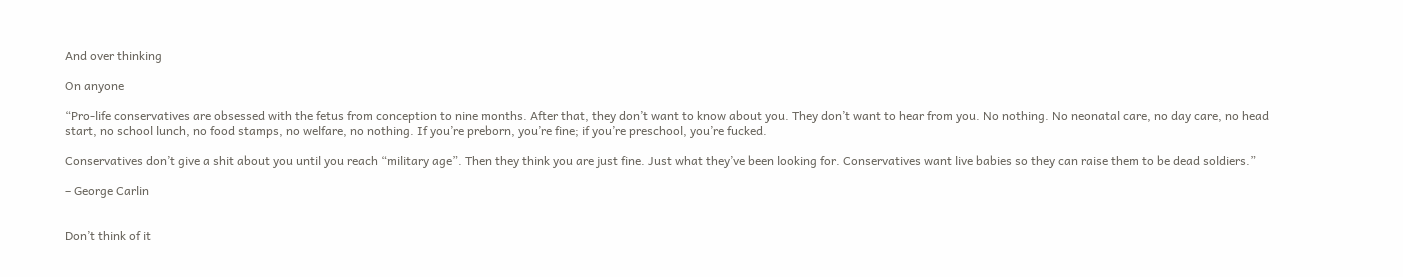And over thinking

On anyone

“Pro-life conservatives are obsessed with the fetus from conception to nine months. After that, they don’t want to know about you. They don’t want to hear from you. No nothing. No neonatal care, no day care, no head start, no school lunch, no food stamps, no welfare, no nothing. If you’re preborn, you’re fine; if you’re preschool, you’re fucked.

Conservatives don’t give a shit about you until you reach “military age”. Then they think you are just fine. Just what they’ve been looking for. Conservatives want live babies so they can raise them to be dead soldiers.”

– George Carlin


Don’t think of it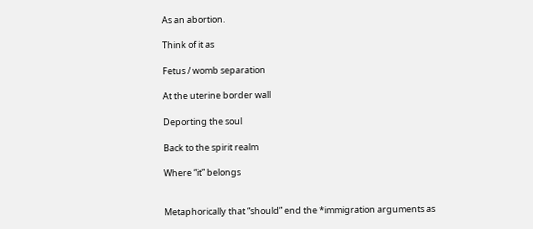As an abortion.

Think of it as

Fetus / womb separation

At the uterine border wall

Deporting the soul

Back to the spirit realm

Where “it” belongs


Metaphorically that “should” end the *immigration arguments as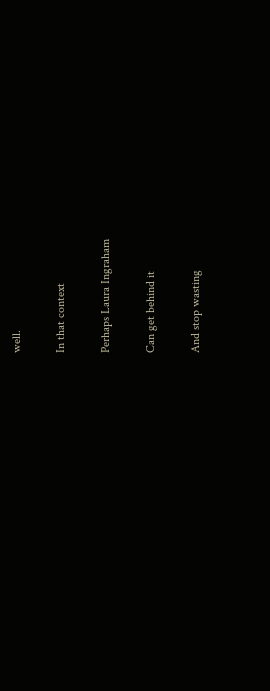well.

In that context

Perhaps Laura Ingraham

Can get behind it

And stop wasting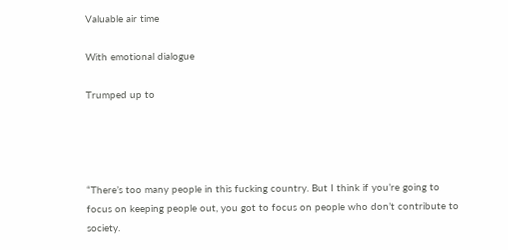Valuable air time

With emotional dialogue

Trumped up to




“There’s too many people in this fucking country. But I think if you’re going to focus on keeping people out, you got to focus on people who don’t contribute to society.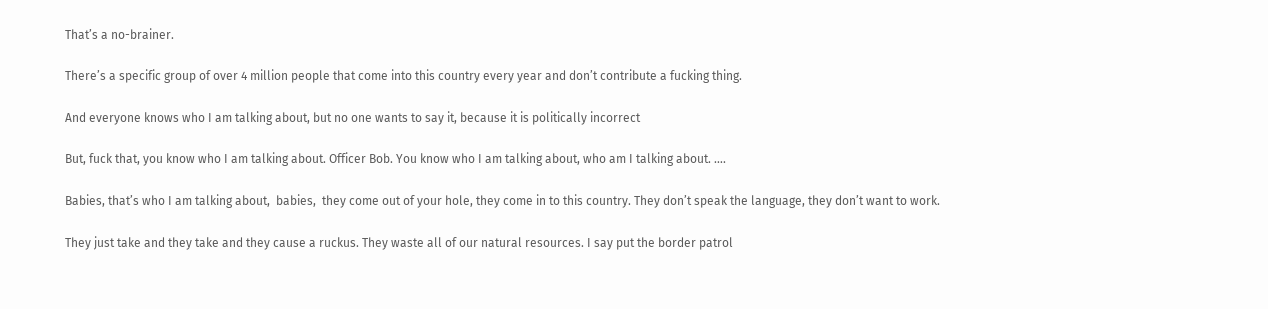That’s a no-brainer.

There’s a specific group of over 4 million people that come into this country every year and don’t contribute a fucking thing.

And everyone knows who I am talking about, but no one wants to say it, because it is politically incorrect

But, fuck that, you know who I am talking about. Officer Bob. You know who I am talking about, who am I talking about. ….

Babies, that’s who I am talking about,  babies,  they come out of your hole, they come in to this country. They don’t speak the language, they don’t want to work.

They just take and they take and they cause a ruckus. They waste all of our natural resources. I say put the border patrol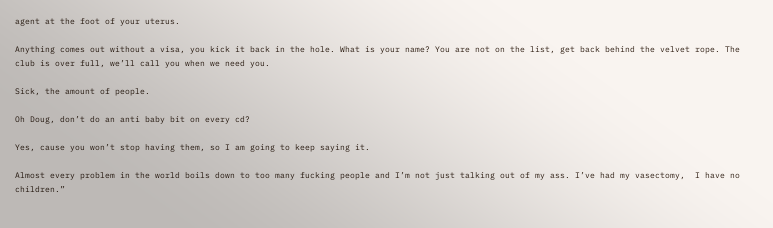agent at the foot of your uterus.

Anything comes out without a visa, you kick it back in the hole. What is your name? You are not on the list, get back behind the velvet rope. The club is over full, we’ll call you when we need you.

Sick, the amount of people.

Oh Doug, don’t do an anti baby bit on every cd?

Yes, cause you won’t stop having them, so I am going to keep saying it.

Almost every problem in the world boils down to too many fucking people and I’m not just talking out of my ass. I’ve had my vasectomy,  I have no children.”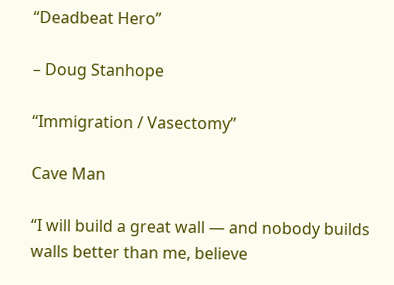“Deadbeat Hero”

– Doug Stanhope

“Immigration / Vasectomy”

Cave Man

“I will build a great wall — and nobody builds walls better than me, believe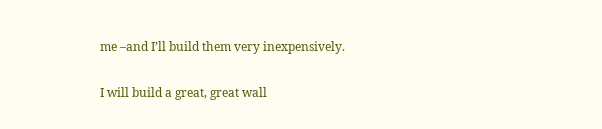me –and I’ll build them very inexpensively.

I will build a great, great wall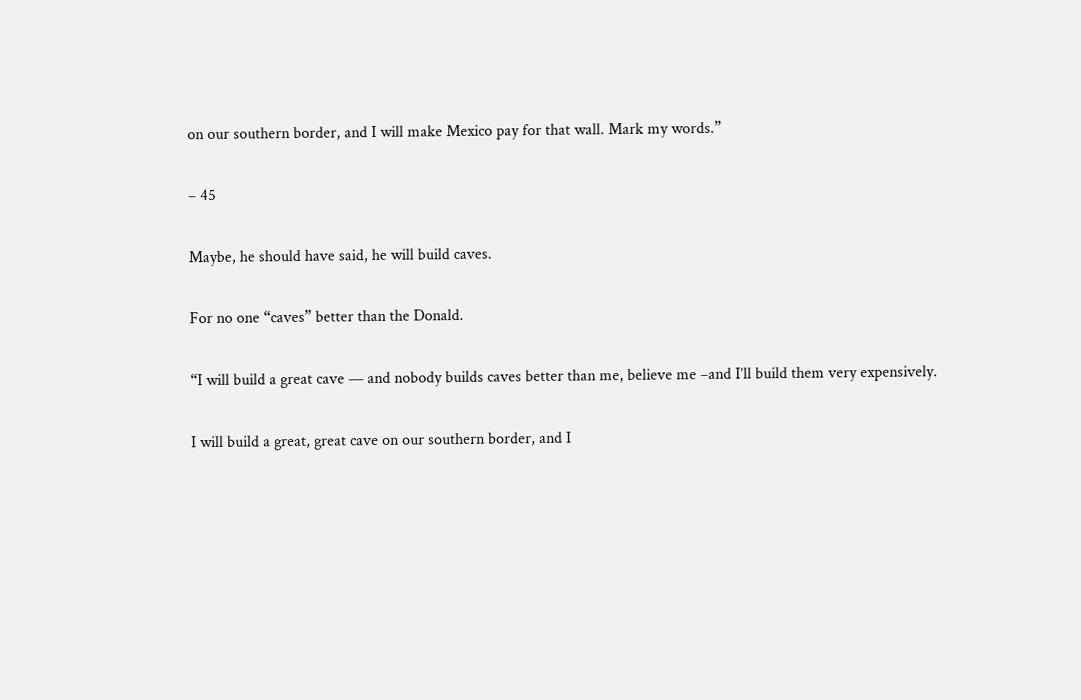on our southern border, and I will make Mexico pay for that wall. Mark my words.”

– 45

Maybe, he should have said, he will build caves.

For no one “caves” better than the Donald.

“I will build a great cave — and nobody builds caves better than me, believe me –and I’ll build them very expensively.

I will build a great, great cave on our southern border, and I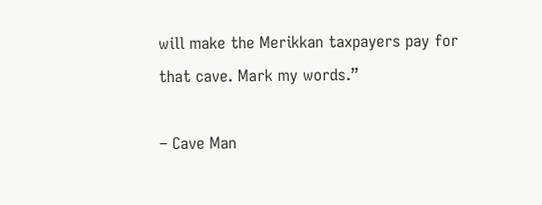will make the Merikkan taxpayers pay for that cave. Mark my words.”

– Cave Man